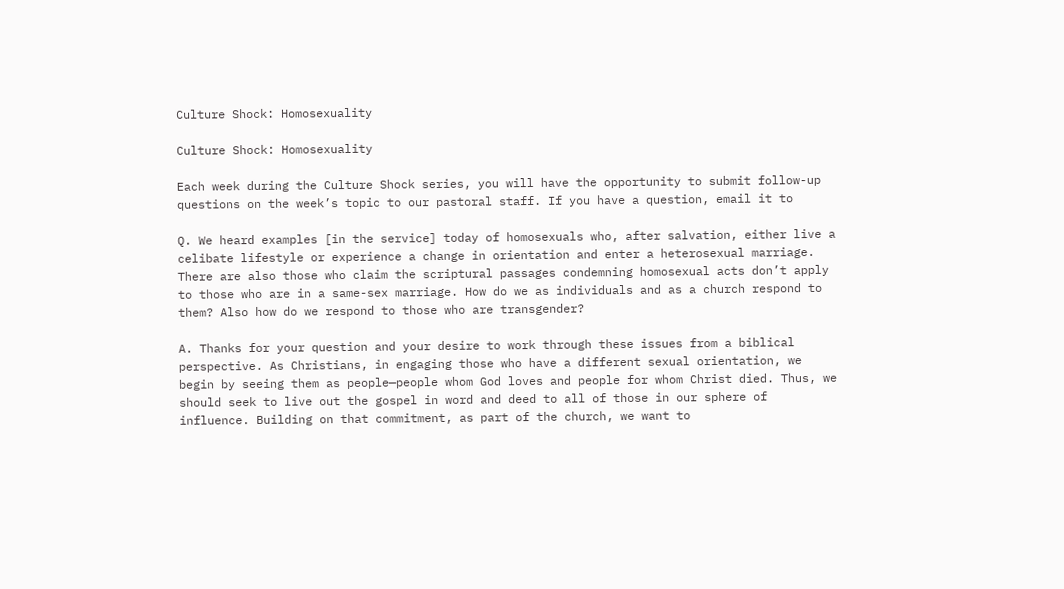Culture Shock: Homosexuality

Culture Shock: Homosexuality

Each week during the Culture Shock series, you will have the opportunity to submit follow-up questions on the week’s topic to our pastoral staff. If you have a question, email it to

Q. We heard examples [in the service] today of homosexuals who, after salvation, either live a celibate lifestyle or experience a change in orientation and enter a heterosexual marriage. There are also those who claim the scriptural passages condemning homosexual acts don’t apply to those who are in a same-sex marriage. How do we as individuals and as a church respond to them? Also how do we respond to those who are transgender?

A. Thanks for your question and your desire to work through these issues from a biblical perspective. As Christians, in engaging those who have a different sexual orientation, we begin by seeing them as people—people whom God loves and people for whom Christ died. Thus, we should seek to live out the gospel in word and deed to all of those in our sphere of influence. Building on that commitment, as part of the church, we want to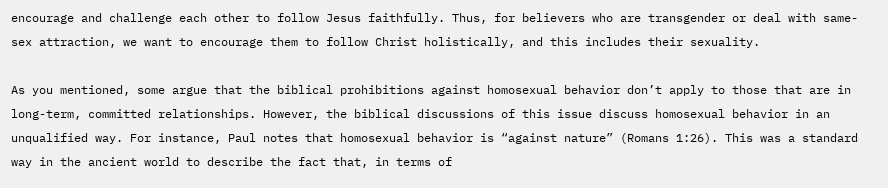encourage and challenge each other to follow Jesus faithfully. Thus, for believers who are transgender or deal with same-sex attraction, we want to encourage them to follow Christ holistically, and this includes their sexuality.

As you mentioned, some argue that the biblical prohibitions against homosexual behavior don’t apply to those that are in long-term, committed relationships. However, the biblical discussions of this issue discuss homosexual behavior in an unqualified way. For instance, Paul notes that homosexual behavior is “against nature” (Romans 1:26). This was a standard way in the ancient world to describe the fact that, in terms of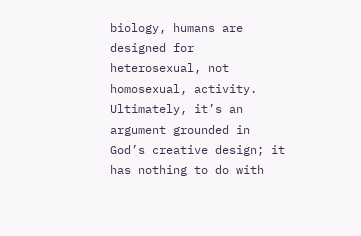biology, humans are designed for heterosexual, not homosexual, activity. Ultimately, it’s an argument grounded in God’s creative design; it has nothing to do with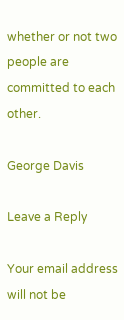whether or not two people are committed to each other.

George Davis

Leave a Reply

Your email address will not be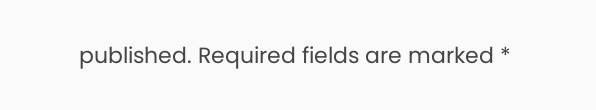published. Required fields are marked *